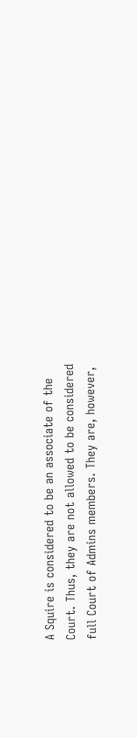A Squire is considered to be an associate of the Court. Thus, they are not allowed to be considered full Court of Admins members. They are, however,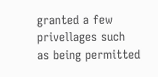granted a few privellages such as being permitted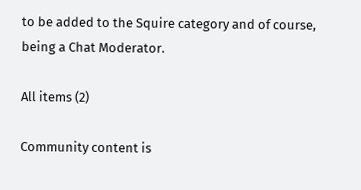to be added to the Squire category and of course, being a Chat Moderator.

All items (2)

Community content is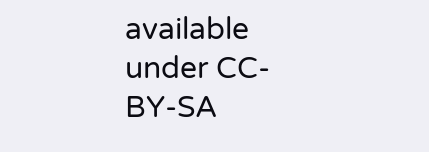available under CC-BY-SA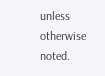unless otherwise noted.